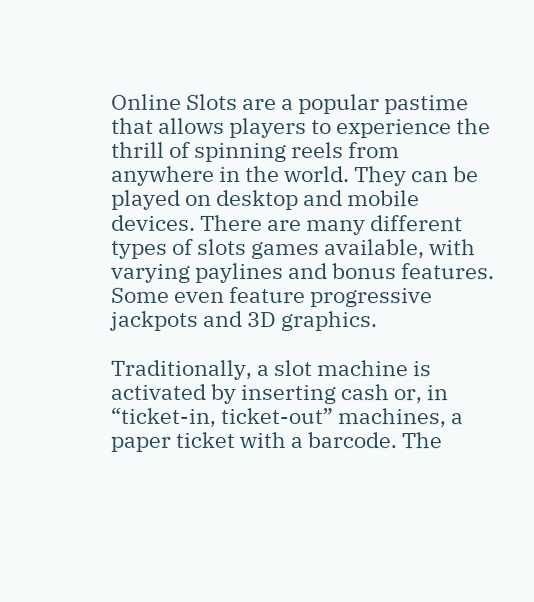Online Slots are a popular pastime that allows players to experience the thrill of spinning reels from anywhere in the world. They can be played on desktop and mobile devices. There are many different types of slots games available, with varying paylines and bonus features. Some even feature progressive jackpots and 3D graphics.

Traditionally, a slot machine is activated by inserting cash or, in “ticket-in, ticket-out” machines, a paper ticket with a barcode. The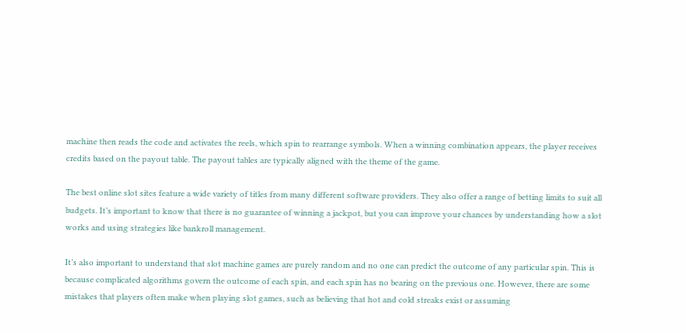machine then reads the code and activates the reels, which spin to rearrange symbols. When a winning combination appears, the player receives credits based on the payout table. The payout tables are typically aligned with the theme of the game.

The best online slot sites feature a wide variety of titles from many different software providers. They also offer a range of betting limits to suit all budgets. It’s important to know that there is no guarantee of winning a jackpot, but you can improve your chances by understanding how a slot works and using strategies like bankroll management.

It’s also important to understand that slot machine games are purely random and no one can predict the outcome of any particular spin. This is because complicated algorithms govern the outcome of each spin, and each spin has no bearing on the previous one. However, there are some mistakes that players often make when playing slot games, such as believing that hot and cold streaks exist or assuming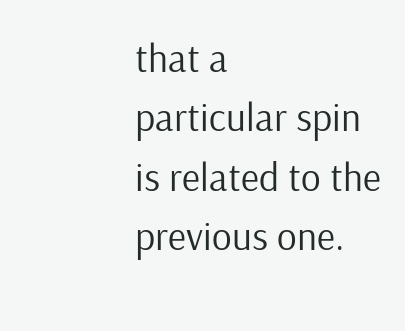that a particular spin is related to the previous one.